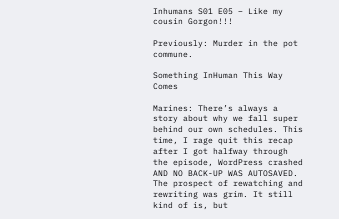Inhumans S01 E05 – Like my cousin Gorgon!!!

Previously: Murder in the pot commune.

Something InHuman This Way Comes

Marines: There’s always a story about why we fall super behind our own schedules. This time, I rage quit this recap after I got halfway through the episode, WordPress crashed AND NO BACK-UP WAS AUTOSAVED. The prospect of rewatching and rewriting was grim. It still kind of is, but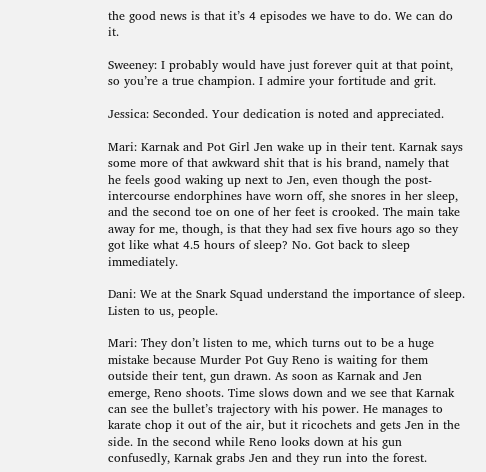the good news is that it’s 4 episodes we have to do. We can do it.

Sweeney: I probably would have just forever quit at that point, so you’re a true champion. I admire your fortitude and grit.

Jessica: Seconded. Your dedication is noted and appreciated.

Mari: Karnak and Pot Girl Jen wake up in their tent. Karnak says some more of that awkward shit that is his brand, namely that he feels good waking up next to Jen, even though the post-intercourse endorphines have worn off, she snores in her sleep, and the second toe on one of her feet is crooked. The main take away for me, though, is that they had sex five hours ago so they got like what 4.5 hours of sleep? No. Got back to sleep immediately.

Dani: We at the Snark Squad understand the importance of sleep. Listen to us, people.

Mari: They don’t listen to me, which turns out to be a huge mistake because Murder Pot Guy Reno is waiting for them outside their tent, gun drawn. As soon as Karnak and Jen emerge, Reno shoots. Time slows down and we see that Karnak can see the bullet’s trajectory with his power. He manages to karate chop it out of the air, but it ricochets and gets Jen in the side. In the second while Reno looks down at his gun confusedly, Karnak grabs Jen and they run into the forest.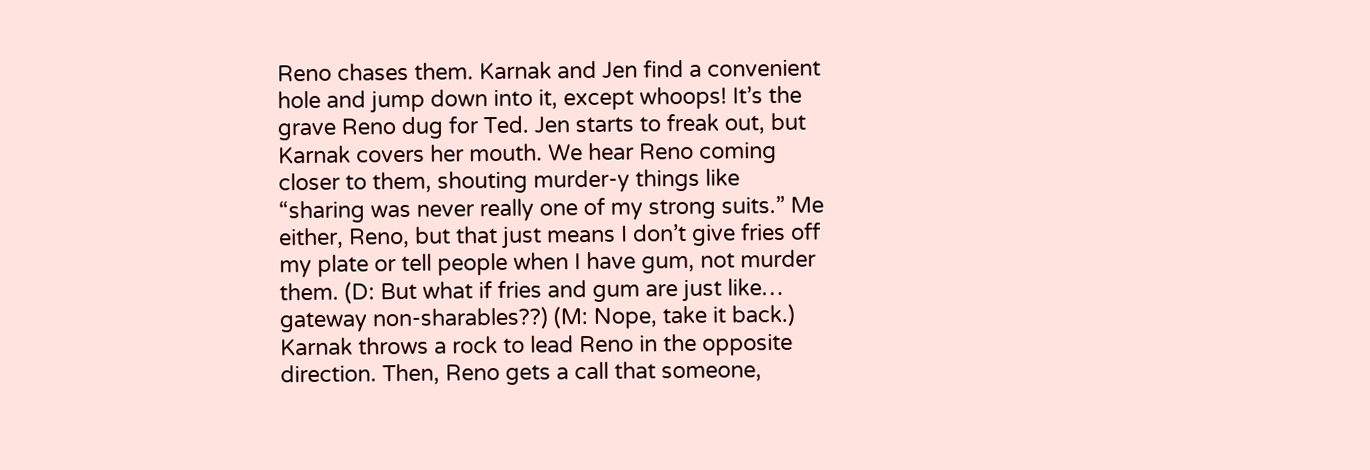Reno chases them. Karnak and Jen find a convenient hole and jump down into it, except whoops! It’s the grave Reno dug for Ted. Jen starts to freak out, but Karnak covers her mouth. We hear Reno coming closer to them, shouting murder-y things like “sharing was never really one of my strong suits.” Me either, Reno, but that just means I don’t give fries off my plate or tell people when I have gum, not murder them. (D: But what if fries and gum are just like… gateway non-sharables??) (M: Nope, take it back.) Karnak throws a rock to lead Reno in the opposite direction. Then, Reno gets a call that someone,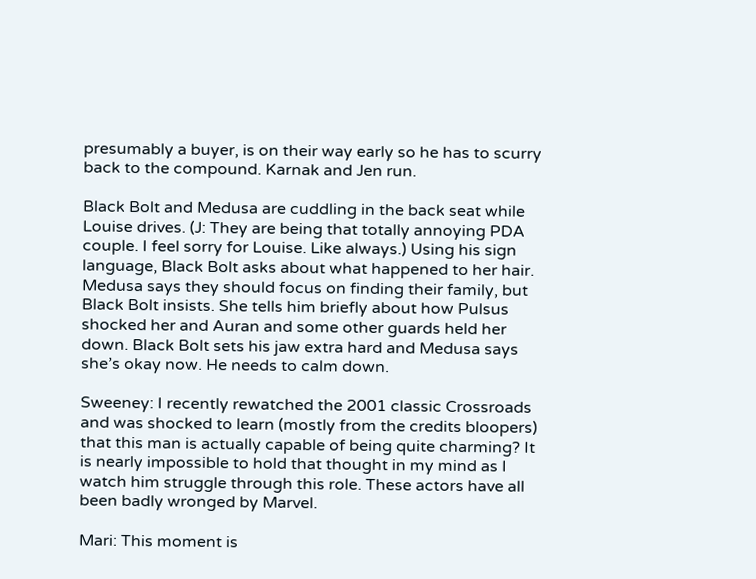presumably a buyer, is on their way early so he has to scurry back to the compound. Karnak and Jen run.

Black Bolt and Medusa are cuddling in the back seat while Louise drives. (J: They are being that totally annoying PDA couple. I feel sorry for Louise. Like always.) Using his sign language, Black Bolt asks about what happened to her hair. Medusa says they should focus on finding their family, but Black Bolt insists. She tells him briefly about how Pulsus shocked her and Auran and some other guards held her down. Black Bolt sets his jaw extra hard and Medusa says she’s okay now. He needs to calm down.

Sweeney: I recently rewatched the 2001 classic Crossroads and was shocked to learn (mostly from the credits bloopers) that this man is actually capable of being quite charming? It is nearly impossible to hold that thought in my mind as I watch him struggle through this role. These actors have all been badly wronged by Marvel.

Mari: This moment is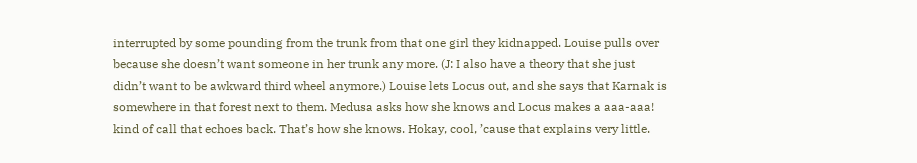interrupted by some pounding from the trunk from that one girl they kidnapped. Louise pulls over because she doesn’t want someone in her trunk any more. (J: I also have a theory that she just didn’t want to be awkward third wheel anymore.) Louise lets Locus out, and she says that Karnak is somewhere in that forest next to them. Medusa asks how she knows and Locus makes a aaa-aaa! kind of call that echoes back. That’s how she knows. Hokay, cool, ’cause that explains very little.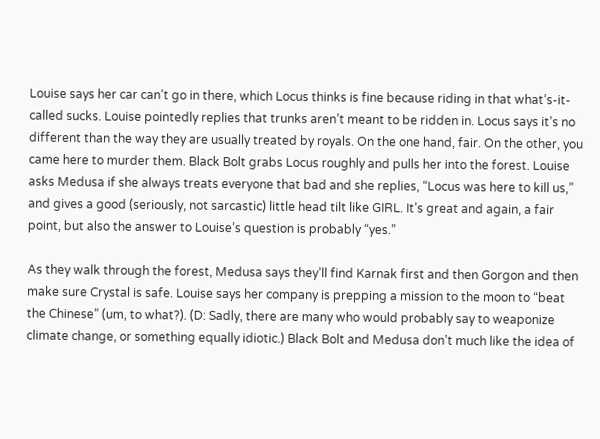Louise says her car can’t go in there, which Locus thinks is fine because riding in that what’s-it-called sucks. Louise pointedly replies that trunks aren’t meant to be ridden in. Locus says it’s no different than the way they are usually treated by royals. On the one hand, fair. On the other, you came here to murder them. Black Bolt grabs Locus roughly and pulls her into the forest. Louise asks Medusa if she always treats everyone that bad and she replies, “Locus was here to kill us,” and gives a good (seriously, not sarcastic) little head tilt like GIRL. It’s great and again, a fair point, but also the answer to Louise’s question is probably “yes.”

As they walk through the forest, Medusa says they’ll find Karnak first and then Gorgon and then make sure Crystal is safe. Louise says her company is prepping a mission to the moon to “beat the Chinese” (um, to what?). (D: Sadly, there are many who would probably say to weaponize climate change, or something equally idiotic.) Black Bolt and Medusa don’t much like the idea of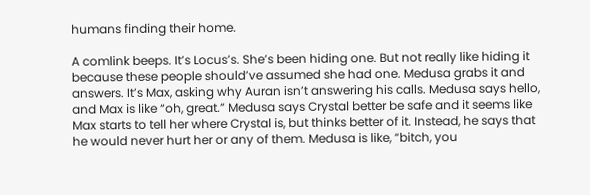humans finding their home.

A comlink beeps. It’s Locus’s. She’s been hiding one. But not really like hiding it because these people should’ve assumed she had one. Medusa grabs it and answers. It’s Max, asking why Auran isn’t answering his calls. Medusa says hello, and Max is like “oh, great.” Medusa says Crystal better be safe and it seems like Max starts to tell her where Crystal is, but thinks better of it. Instead, he says that he would never hurt her or any of them. Medusa is like, “bitch, you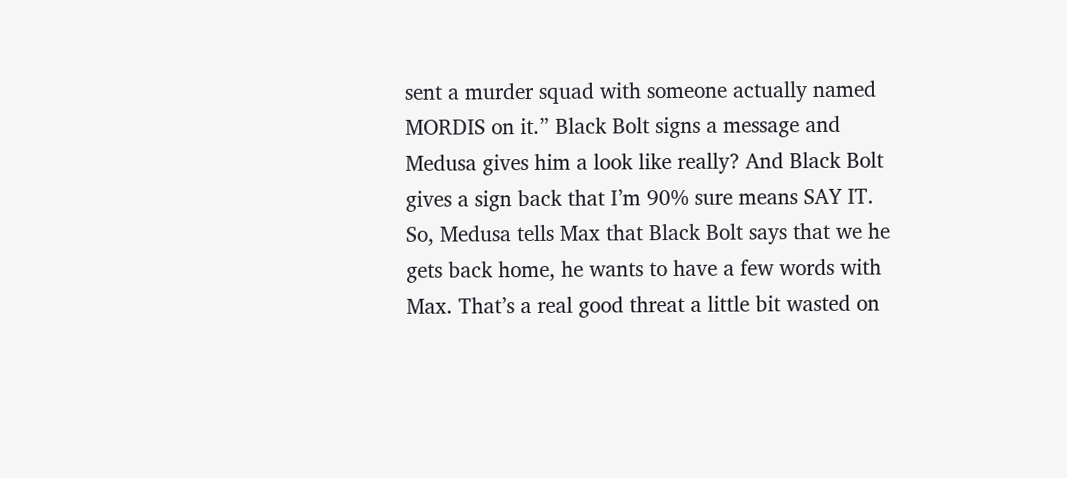sent a murder squad with someone actually named MORDIS on it.” Black Bolt signs a message and Medusa gives him a look like really? And Black Bolt gives a sign back that I’m 90% sure means SAY IT. So, Medusa tells Max that Black Bolt says that we he gets back home, he wants to have a few words with Max. That’s a real good threat a little bit wasted on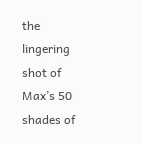the lingering shot of Max’s 50 shades of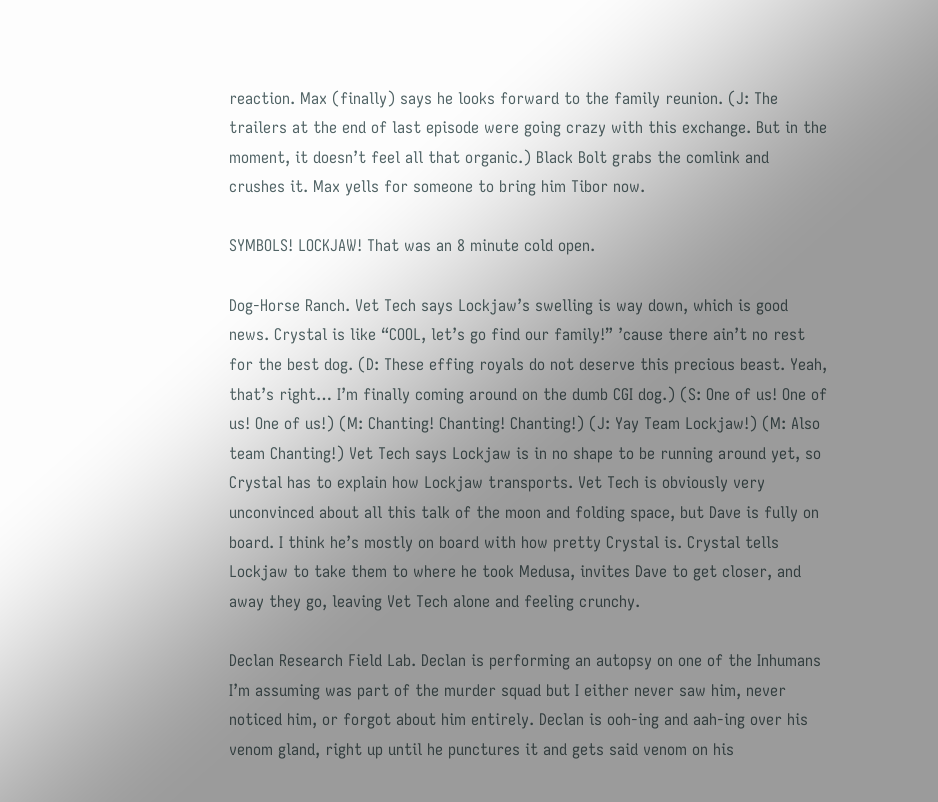reaction. Max (finally) says he looks forward to the family reunion. (J: The trailers at the end of last episode were going crazy with this exchange. But in the moment, it doesn’t feel all that organic.) Black Bolt grabs the comlink and crushes it. Max yells for someone to bring him Tibor now.

SYMBOLS! LOCKJAW! That was an 8 minute cold open.

Dog-Horse Ranch. Vet Tech says Lockjaw’s swelling is way down, which is good news. Crystal is like “COOL, let’s go find our family!” ’cause there ain’t no rest for the best dog. (D: These effing royals do not deserve this precious beast. Yeah, that’s right… I’m finally coming around on the dumb CGI dog.) (S: One of us! One of us! One of us!) (M: Chanting! Chanting! Chanting!) (J: Yay Team Lockjaw!) (M: Also team Chanting!) Vet Tech says Lockjaw is in no shape to be running around yet, so Crystal has to explain how Lockjaw transports. Vet Tech is obviously very unconvinced about all this talk of the moon and folding space, but Dave is fully on board. I think he’s mostly on board with how pretty Crystal is. Crystal tells Lockjaw to take them to where he took Medusa, invites Dave to get closer, and away they go, leaving Vet Tech alone and feeling crunchy.

Declan Research Field Lab. Declan is performing an autopsy on one of the Inhumans I’m assuming was part of the murder squad but I either never saw him, never noticed him, or forgot about him entirely. Declan is ooh-ing and aah-ing over his venom gland, right up until he punctures it and gets said venom on his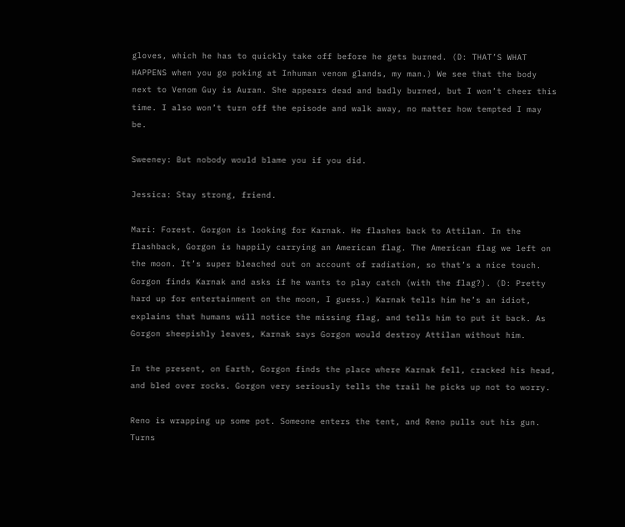gloves, which he has to quickly take off before he gets burned. (D: THAT’S WHAT HAPPENS when you go poking at Inhuman venom glands, my man.) We see that the body next to Venom Guy is Auran. She appears dead and badly burned, but I won’t cheer this time. I also won’t turn off the episode and walk away, no matter how tempted I may be.

Sweeney: But nobody would blame you if you did.

Jessica: Stay strong, friend.

Mari: Forest. Gorgon is looking for Karnak. He flashes back to Attilan. In the flashback, Gorgon is happily carrying an American flag. The American flag we left on the moon. It’s super bleached out on account of radiation, so that’s a nice touch. Gorgon finds Karnak and asks if he wants to play catch (with the flag?). (D: Pretty hard up for entertainment on the moon, I guess.) Karnak tells him he’s an idiot, explains that humans will notice the missing flag, and tells him to put it back. As Gorgon sheepishly leaves, Karnak says Gorgon would destroy Attilan without him.

In the present, on Earth, Gorgon finds the place where Karnak fell, cracked his head, and bled over rocks. Gorgon very seriously tells the trail he picks up not to worry.

Reno is wrapping up some pot. Someone enters the tent, and Reno pulls out his gun. Turns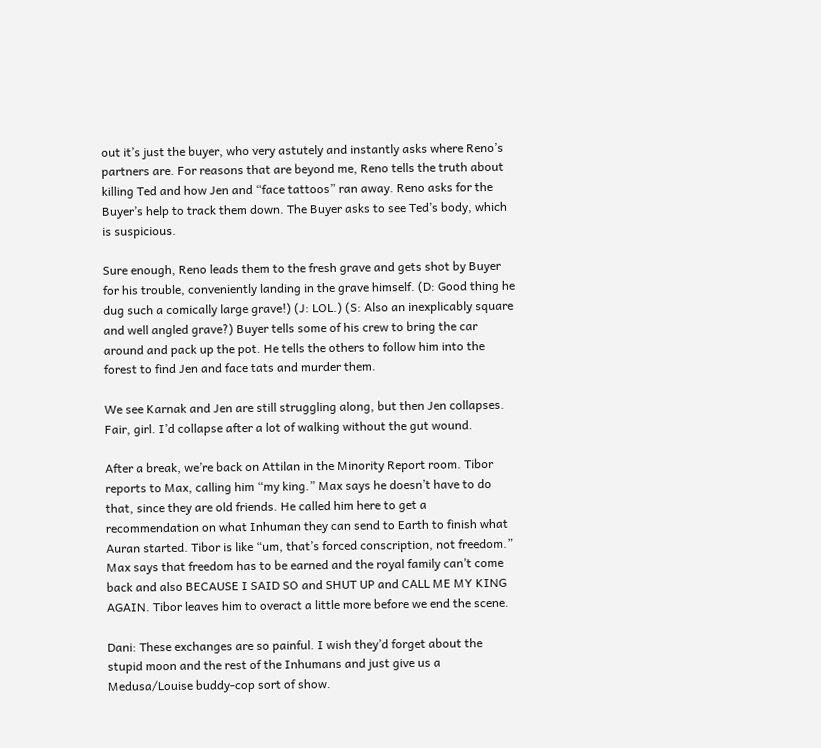out it’s just the buyer, who very astutely and instantly asks where Reno’s partners are. For reasons that are beyond me, Reno tells the truth about killing Ted and how Jen and “face tattoos” ran away. Reno asks for the Buyer’s help to track them down. The Buyer asks to see Ted’s body, which is suspicious.

Sure enough, Reno leads them to the fresh grave and gets shot by Buyer for his trouble, conveniently landing in the grave himself. (D: Good thing he dug such a comically large grave!) (J: LOL.) (S: Also an inexplicably square and well angled grave?) Buyer tells some of his crew to bring the car around and pack up the pot. He tells the others to follow him into the forest to find Jen and face tats and murder them.

We see Karnak and Jen are still struggling along, but then Jen collapses. Fair, girl. I’d collapse after a lot of walking without the gut wound.

After a break, we’re back on Attilan in the Minority Report room. Tibor reports to Max, calling him “my king.” Max says he doesn’t have to do that, since they are old friends. He called him here to get a recommendation on what Inhuman they can send to Earth to finish what Auran started. Tibor is like “um, that’s forced conscription, not freedom.” Max says that freedom has to be earned and the royal family can’t come back and also BECAUSE I SAID SO and SHUT UP and CALL ME MY KING AGAIN. Tibor leaves him to overact a little more before we end the scene.

Dani: These exchanges are so painful. I wish they’d forget about the stupid moon and the rest of the Inhumans and just give us a Medusa/Louise buddy-cop sort of show.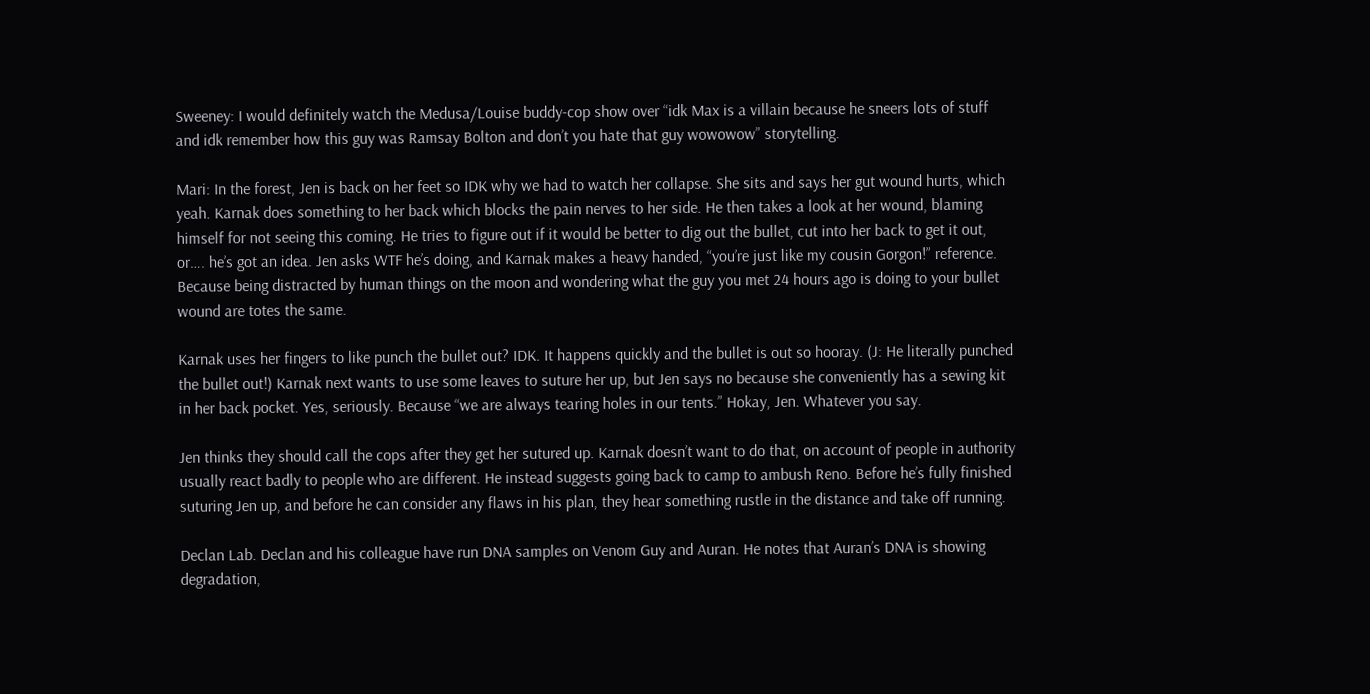Sweeney: I would definitely watch the Medusa/Louise buddy-cop show over “idk Max is a villain because he sneers lots of stuff and idk remember how this guy was Ramsay Bolton and don’t you hate that guy wowowow” storytelling.

Mari: In the forest, Jen is back on her feet so IDK why we had to watch her collapse. She sits and says her gut wound hurts, which yeah. Karnak does something to her back which blocks the pain nerves to her side. He then takes a look at her wound, blaming himself for not seeing this coming. He tries to figure out if it would be better to dig out the bullet, cut into her back to get it out, or…. he’s got an idea. Jen asks WTF he’s doing, and Karnak makes a heavy handed, “you’re just like my cousin Gorgon!” reference. Because being distracted by human things on the moon and wondering what the guy you met 24 hours ago is doing to your bullet wound are totes the same.

Karnak uses her fingers to like punch the bullet out? IDK. It happens quickly and the bullet is out so hooray. (J: He literally punched the bullet out!) Karnak next wants to use some leaves to suture her up, but Jen says no because she conveniently has a sewing kit in her back pocket. Yes, seriously. Because “we are always tearing holes in our tents.” Hokay, Jen. Whatever you say.

Jen thinks they should call the cops after they get her sutured up. Karnak doesn’t want to do that, on account of people in authority usually react badly to people who are different. He instead suggests going back to camp to ambush Reno. Before he’s fully finished suturing Jen up, and before he can consider any flaws in his plan, they hear something rustle in the distance and take off running.

Declan Lab. Declan and his colleague have run DNA samples on Venom Guy and Auran. He notes that Auran’s DNA is showing degradation,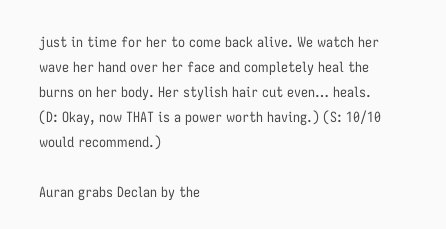just in time for her to come back alive. We watch her wave her hand over her face and completely heal the burns on her body. Her stylish hair cut even… heals. (D: Okay, now THAT is a power worth having.) (S: 10/10 would recommend.)

Auran grabs Declan by the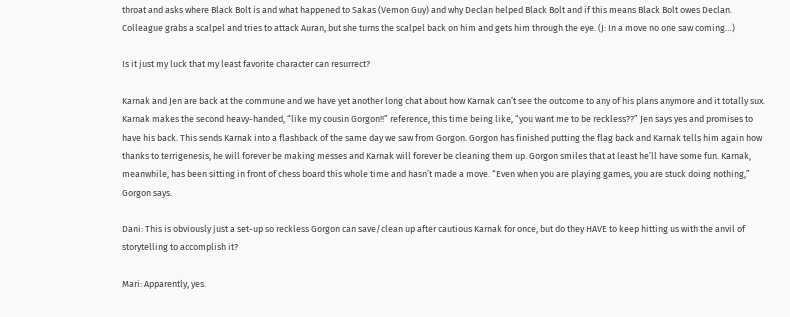throat and asks where Black Bolt is and what happened to Sakas (Vemon Guy) and why Declan helped Black Bolt and if this means Black Bolt owes Declan. Colleague grabs a scalpel and tries to attack Auran, but she turns the scalpel back on him and gets him through the eye. (J: In a move no one saw coming…)

Is it just my luck that my least favorite character can resurrect?

Karnak and Jen are back at the commune and we have yet another long chat about how Karnak can’t see the outcome to any of his plans anymore and it totally sux. Karnak makes the second heavy-handed, “like my cousin Gorgon!!” reference, this time being like, “you want me to be reckless??” Jen says yes and promises to have his back. This sends Karnak into a flashback of the same day we saw from Gorgon. Gorgon has finished putting the flag back and Karnak tells him again how thanks to terrigenesis, he will forever be making messes and Karnak will forever be cleaning them up. Gorgon smiles that at least he’ll have some fun. Karnak, meanwhile, has been sitting in front of chess board this whole time and hasn’t made a move. “Even when you are playing games, you are stuck doing nothing,” Gorgon says.

Dani: This is obviously just a set-up so reckless Gorgon can save/clean up after cautious Karnak for once, but do they HAVE to keep hitting us with the anvil of storytelling to accomplish it?

Mari: Apparently, yes.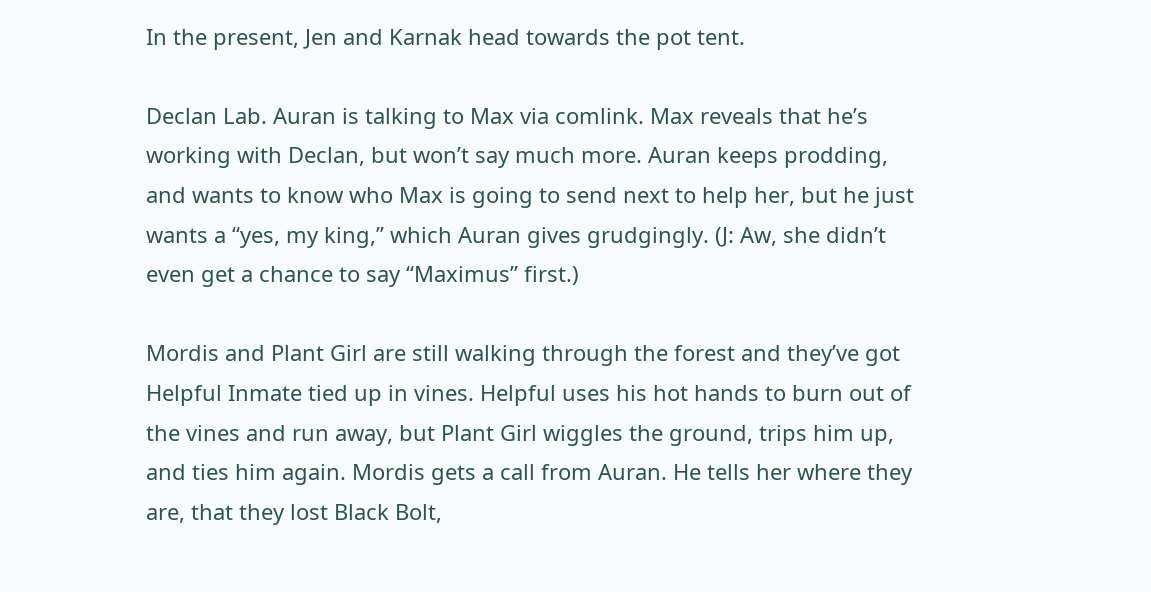In the present, Jen and Karnak head towards the pot tent.

Declan Lab. Auran is talking to Max via comlink. Max reveals that he’s working with Declan, but won’t say much more. Auran keeps prodding, and wants to know who Max is going to send next to help her, but he just wants a “yes, my king,” which Auran gives grudgingly. (J: Aw, she didn’t even get a chance to say “Maximus” first.)

Mordis and Plant Girl are still walking through the forest and they’ve got Helpful Inmate tied up in vines. Helpful uses his hot hands to burn out of the vines and run away, but Plant Girl wiggles the ground, trips him up, and ties him again. Mordis gets a call from Auran. He tells her where they are, that they lost Black Bolt,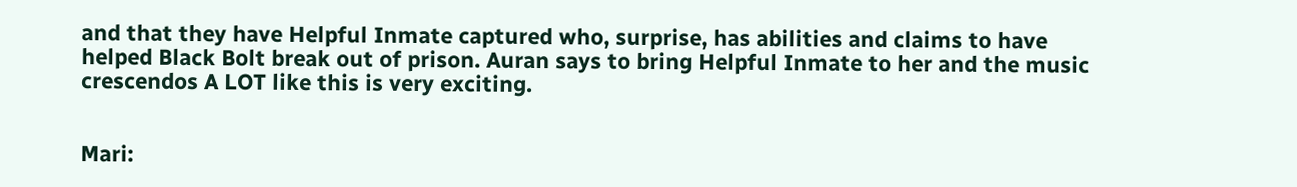and that they have Helpful Inmate captured who, surprise, has abilities and claims to have helped Black Bolt break out of prison. Auran says to bring Helpful Inmate to her and the music crescendos A LOT like this is very exciting.


Mari: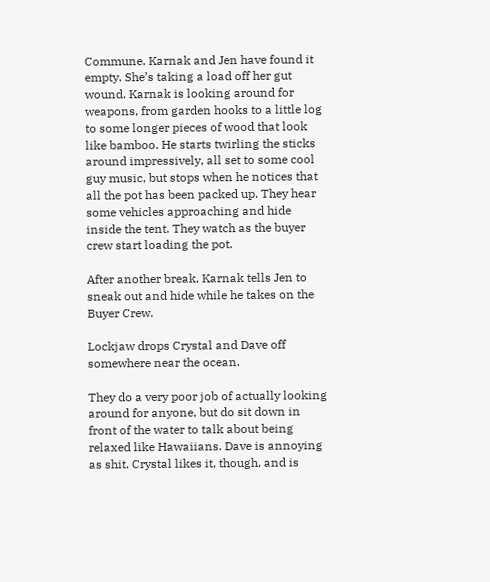Commune. Karnak and Jen have found it empty. She’s taking a load off her gut wound. Karnak is looking around for weapons, from garden hooks to a little log to some longer pieces of wood that look like bamboo. He starts twirling the sticks around impressively, all set to some cool guy music, but stops when he notices that all the pot has been packed up. They hear some vehicles approaching and hide inside the tent. They watch as the buyer crew start loading the pot.

After another break, Karnak tells Jen to sneak out and hide while he takes on the Buyer Crew.

Lockjaw drops Crystal and Dave off somewhere near the ocean.

They do a very poor job of actually looking around for anyone, but do sit down in front of the water to talk about being relaxed like Hawaiians. Dave is annoying as shit. Crystal likes it, though, and is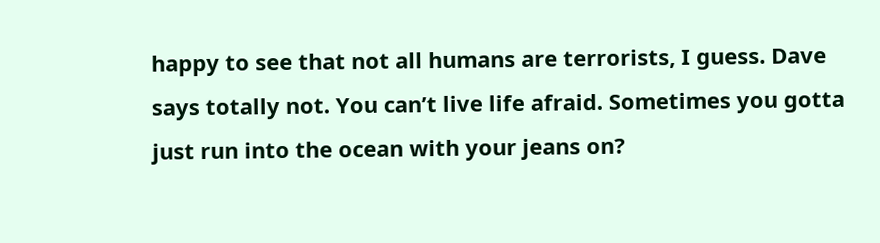happy to see that not all humans are terrorists, I guess. Dave says totally not. You can’t live life afraid. Sometimes you gotta just run into the ocean with your jeans on?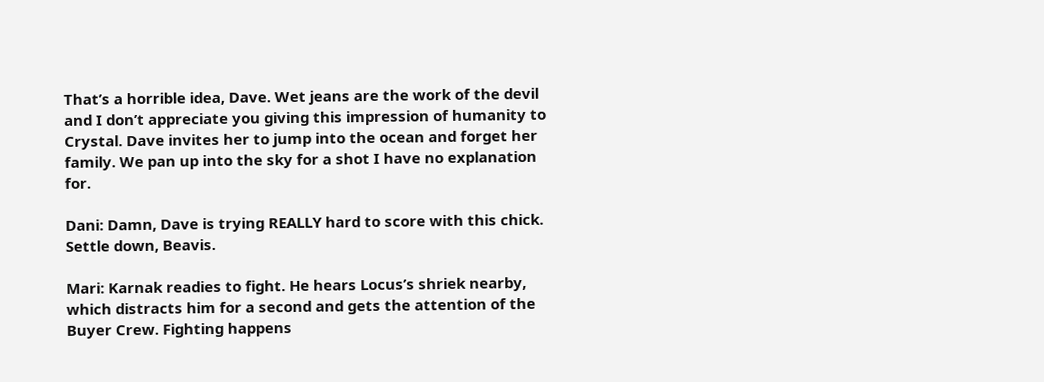That’s a horrible idea, Dave. Wet jeans are the work of the devil and I don’t appreciate you giving this impression of humanity to Crystal. Dave invites her to jump into the ocean and forget her family. We pan up into the sky for a shot I have no explanation for.

Dani: Damn, Dave is trying REALLY hard to score with this chick. Settle down, Beavis.

Mari: Karnak readies to fight. He hears Locus’s shriek nearby, which distracts him for a second and gets the attention of the Buyer Crew. Fighting happens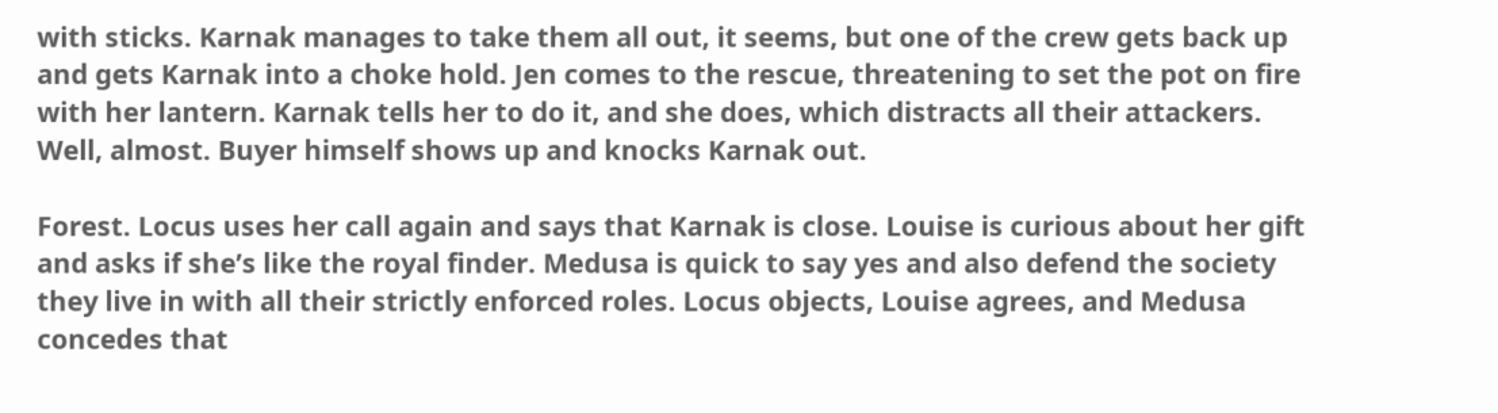with sticks. Karnak manages to take them all out, it seems, but one of the crew gets back up and gets Karnak into a choke hold. Jen comes to the rescue, threatening to set the pot on fire with her lantern. Karnak tells her to do it, and she does, which distracts all their attackers. Well, almost. Buyer himself shows up and knocks Karnak out.

Forest. Locus uses her call again and says that Karnak is close. Louise is curious about her gift and asks if she’s like the royal finder. Medusa is quick to say yes and also defend the society they live in with all their strictly enforced roles. Locus objects, Louise agrees, and Medusa concedes that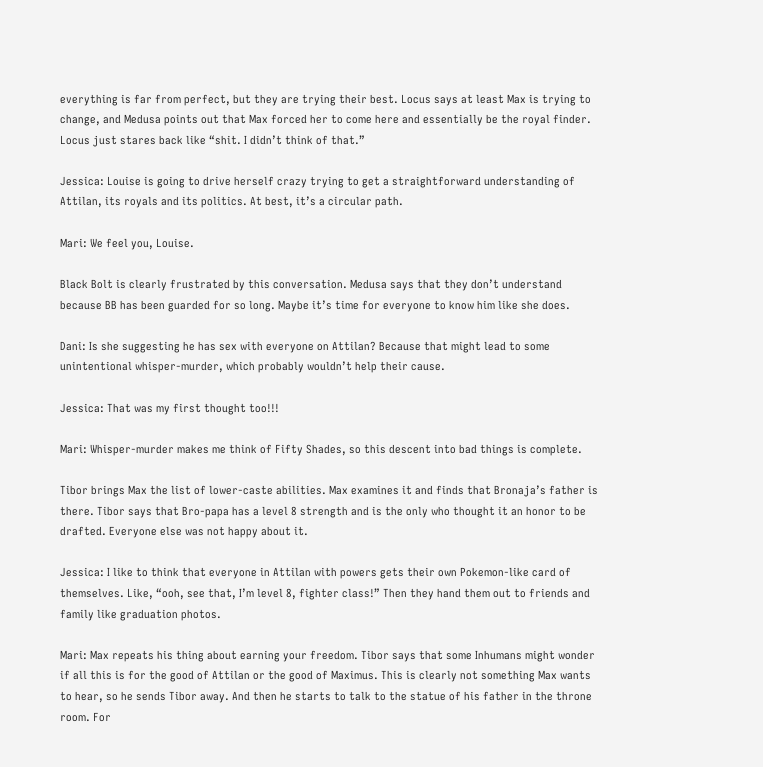everything is far from perfect, but they are trying their best. Locus says at least Max is trying to change, and Medusa points out that Max forced her to come here and essentially be the royal finder. Locus just stares back like “shit. I didn’t think of that.”

Jessica: Louise is going to drive herself crazy trying to get a straightforward understanding of Attilan, its royals and its politics. At best, it’s a circular path.

Mari: We feel you, Louise.

Black Bolt is clearly frustrated by this conversation. Medusa says that they don’t understand because BB has been guarded for so long. Maybe it’s time for everyone to know him like she does.

Dani: Is she suggesting he has sex with everyone on Attilan? Because that might lead to some unintentional whisper-murder, which probably wouldn’t help their cause.

Jessica: That was my first thought too!!!

Mari: Whisper-murder makes me think of Fifty Shades, so this descent into bad things is complete.

Tibor brings Max the list of lower-caste abilities. Max examines it and finds that Bronaja’s father is there. Tibor says that Bro-papa has a level 8 strength and is the only who thought it an honor to be drafted. Everyone else was not happy about it.

Jessica: I like to think that everyone in Attilan with powers gets their own Pokemon-like card of themselves. Like, “ooh, see that, I’m level 8, fighter class!” Then they hand them out to friends and family like graduation photos.

Mari: Max repeats his thing about earning your freedom. Tibor says that some Inhumans might wonder if all this is for the good of Attilan or the good of Maximus. This is clearly not something Max wants to hear, so he sends Tibor away. And then he starts to talk to the statue of his father in the throne room. For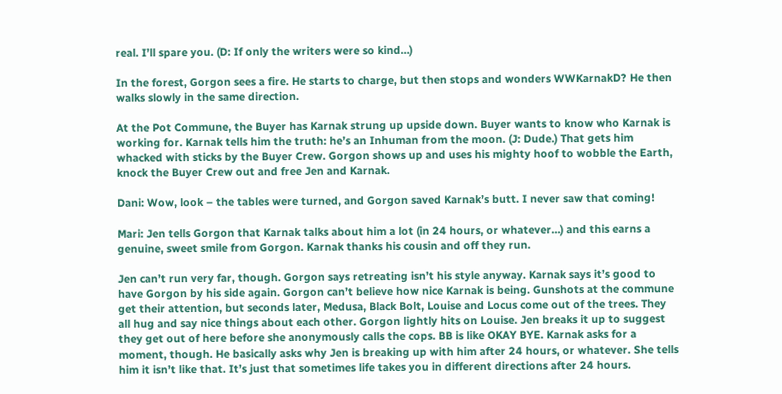real. I’ll spare you. (D: If only the writers were so kind…)

In the forest, Gorgon sees a fire. He starts to charge, but then stops and wonders WWKarnakD? He then walks slowly in the same direction.

At the Pot Commune, the Buyer has Karnak strung up upside down. Buyer wants to know who Karnak is working for. Karnak tells him the truth: he’s an Inhuman from the moon. (J: Dude.) That gets him whacked with sticks by the Buyer Crew. Gorgon shows up and uses his mighty hoof to wobble the Earth, knock the Buyer Crew out and free Jen and Karnak.

Dani: Wow, look – the tables were turned, and Gorgon saved Karnak’s butt. I never saw that coming!

Mari: Jen tells Gorgon that Karnak talks about him a lot (in 24 hours, or whatever…) and this earns a genuine, sweet smile from Gorgon. Karnak thanks his cousin and off they run.

Jen can’t run very far, though. Gorgon says retreating isn’t his style anyway. Karnak says it’s good to have Gorgon by his side again. Gorgon can’t believe how nice Karnak is being. Gunshots at the commune get their attention, but seconds later, Medusa, Black Bolt, Louise and Locus come out of the trees. They all hug and say nice things about each other. Gorgon lightly hits on Louise. Jen breaks it up to suggest they get out of here before she anonymously calls the cops. BB is like OKAY BYE. Karnak asks for a moment, though. He basically asks why Jen is breaking up with him after 24 hours, or whatever. She tells him it isn’t like that. It’s just that sometimes life takes you in different directions after 24 hours.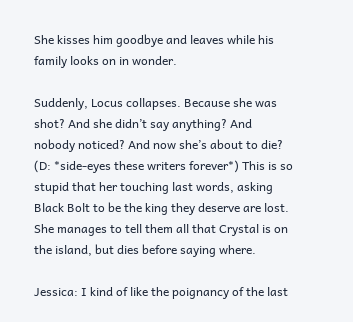She kisses him goodbye and leaves while his family looks on in wonder.

Suddenly, Locus collapses. Because she was shot? And she didn’t say anything? And nobody noticed? And now she’s about to die? (D: *side-eyes these writers forever*) This is so stupid that her touching last words, asking Black Bolt to be the king they deserve are lost. She manages to tell them all that Crystal is on the island, but dies before saying where.

Jessica: I kind of like the poignancy of the last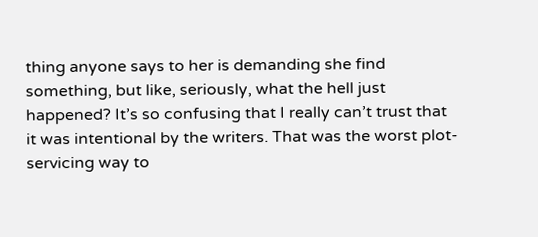thing anyone says to her is demanding she find something, but like, seriously, what the hell just happened? It’s so confusing that I really can’t trust that it was intentional by the writers. That was the worst plot-servicing way to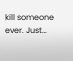kill someone ever. Just…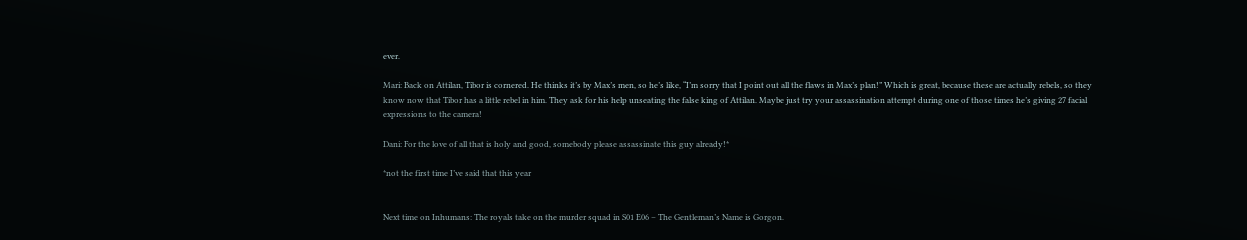ever.

Mari: Back on Attilan, Tibor is cornered. He thinks it’s by Max’s men, so he’s like, “I’m sorry that I point out all the flaws in Max’s plan!” Which is great, because these are actually rebels, so they know now that Tibor has a little rebel in him. They ask for his help unseating the false king of Attilan. Maybe just try your assassination attempt during one of those times he’s giving 27 facial expressions to the camera!

Dani: For the love of all that is holy and good, somebody please assassinate this guy already!*

*not the first time I’ve said that this year


Next time on Inhumans: The royals take on the murder squad in S01 E06 – The Gentleman’s Name is Gorgon.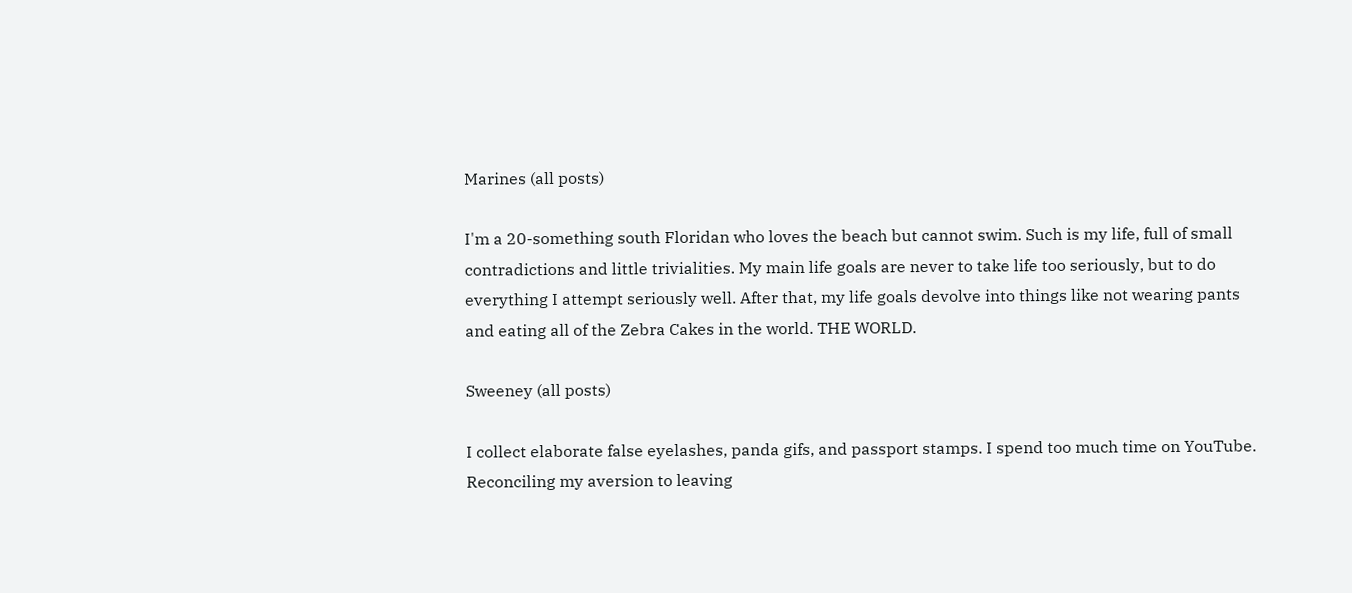Marines (all posts)

I'm a 20-something south Floridan who loves the beach but cannot swim. Such is my life, full of small contradictions and little trivialities. My main life goals are never to take life too seriously, but to do everything I attempt seriously well. After that, my life goals devolve into things like not wearing pants and eating all of the Zebra Cakes in the world. THE WORLD.

Sweeney (all posts)

I collect elaborate false eyelashes, panda gifs, and passport stamps. I spend too much time on YouTube. Reconciling my aversion to leaving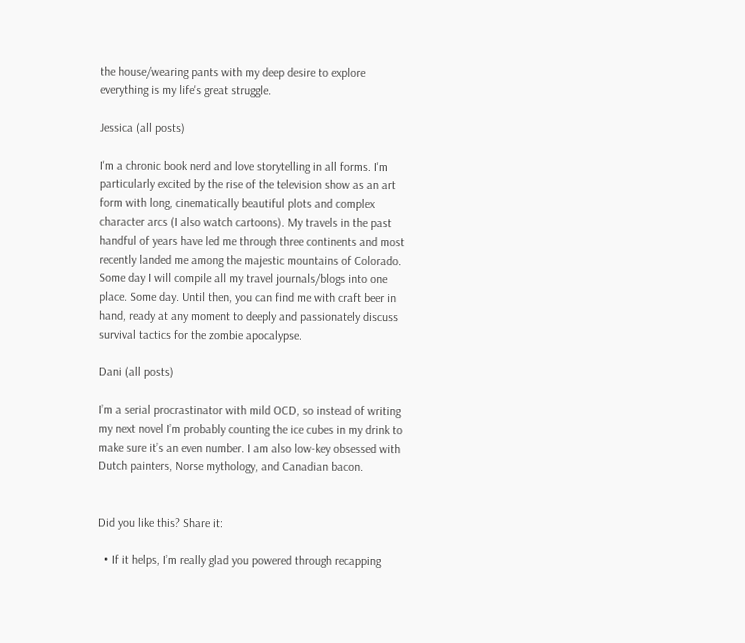the house/wearing pants with my deep desire to explore everything is my life's great struggle.

Jessica (all posts)

I'm a chronic book nerd and love storytelling in all forms. I'm particularly excited by the rise of the television show as an art form with long, cinematically beautiful plots and complex character arcs (I also watch cartoons). My travels in the past handful of years have led me through three continents and most recently landed me among the majestic mountains of Colorado. Some day I will compile all my travel journals/blogs into one place. Some day. Until then, you can find me with craft beer in hand, ready at any moment to deeply and passionately discuss survival tactics for the zombie apocalypse.

Dani (all posts)

I’m a serial procrastinator with mild OCD, so instead of writing my next novel I’m probably counting the ice cubes in my drink to make sure it’s an even number. I am also low-key obsessed with Dutch painters, Norse mythology, and Canadian bacon.


Did you like this? Share it:

  • If it helps, I’m really glad you powered through recapping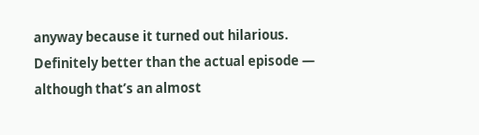anyway because it turned out hilarious. Definitely better than the actual episode — although that’s an almost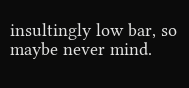insultingly low bar, so maybe never mind.